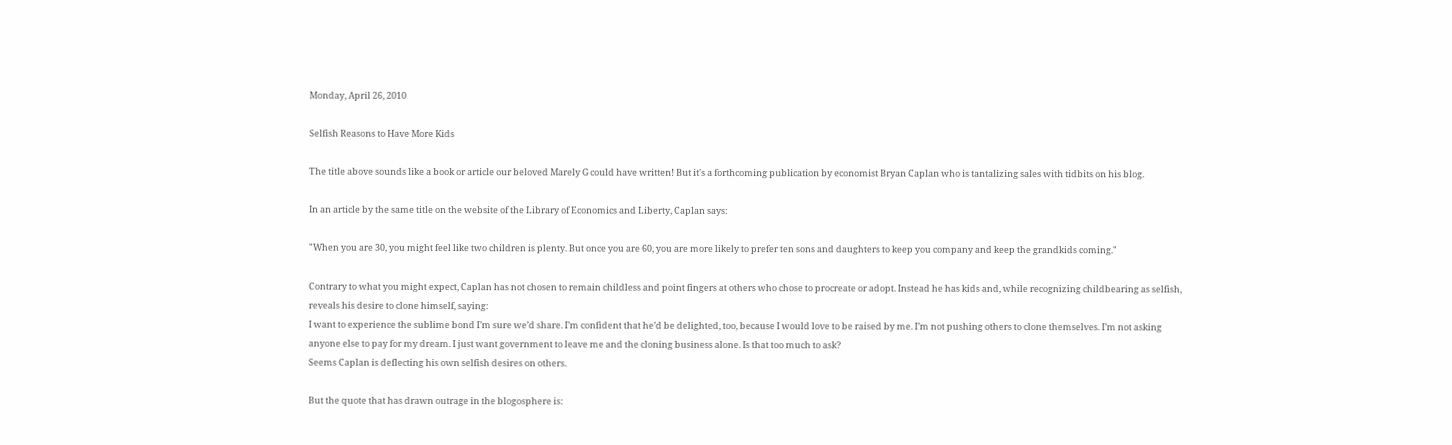Monday, April 26, 2010

Selfish Reasons to Have More Kids

The title above sounds like a book or article our beloved Marely G could have written! But it's a forthcoming publication by economist Bryan Caplan who is tantalizing sales with tidbits on his blog.

In an article by the same title on the website of the Library of Economics and Liberty, Caplan says:

"When you are 30, you might feel like two children is plenty. But once you are 60, you are more likely to prefer ten sons and daughters to keep you company and keep the grandkids coming."

Contrary to what you might expect, Caplan has not chosen to remain childless and point fingers at others who chose to procreate or adopt. Instead he has kids and, while recognizing childbearing as selfish, reveals his desire to clone himself, saying:
I want to experience the sublime bond I’m sure we’d share. I’m confident that he’d be delighted, too, because I would love to be raised by me. I’m not pushing others to clone themselves. I’m not asking anyone else to pay for my dream. I just want government to leave me and the cloning business alone. Is that too much to ask?
Seems Caplan is deflecting his own selfish desires on others.

But the quote that has drawn outrage in the blogosphere is: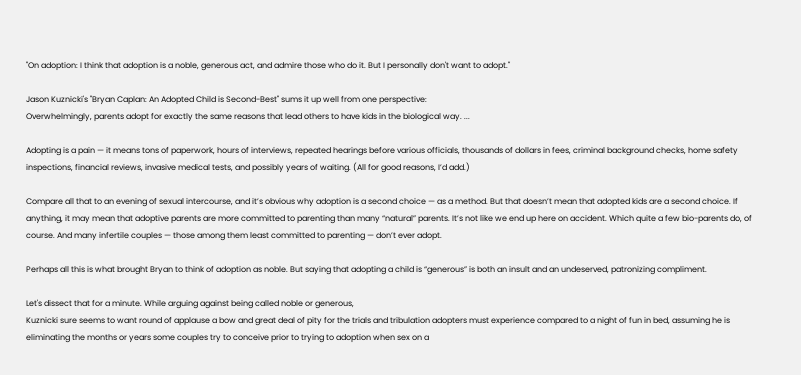"On adoption: I think that adoption is a noble, generous act, and admire those who do it. But I personally don't want to adopt."

Jason Kuznicki's "Bryan Caplan: An Adopted Child is Second-Best" sums it up well from one perspective:
Overwhelmingly, parents adopt for exactly the same reasons that lead others to have kids in the biological way. ...

Adopting is a pain — it means tons of paperwork, hours of interviews, repeated hearings before various officials, thousands of dollars in fees, criminal background checks, home safety inspections, financial reviews, invasive medical tests, and possibly years of waiting. (All for good reasons, I’d add.)

Compare all that to an evening of sexual intercourse, and it’s obvious why adoption is a second choice — as a method. But that doesn’t mean that adopted kids are a second choice. If anything, it may mean that adoptive parents are more committed to parenting than many “natural” parents. It’s not like we end up here on accident. Which quite a few bio-parents do, of course. And many infertile couples — those among them least committed to parenting — don’t ever adopt.

Perhaps all this is what brought Bryan to think of adoption as noble. But saying that adopting a child is “generous” is both an insult and an undeserved, patronizing compliment.

Let's dissect that for a minute. While arguing against being called noble or generous,
Kuznicki sure seems to want round of applause a bow and great deal of pity for the trials and tribulation adopters must experience compared to a night of fun in bed, assuming he is eliminating the months or years some couples try to conceive prior to trying to adoption when sex on a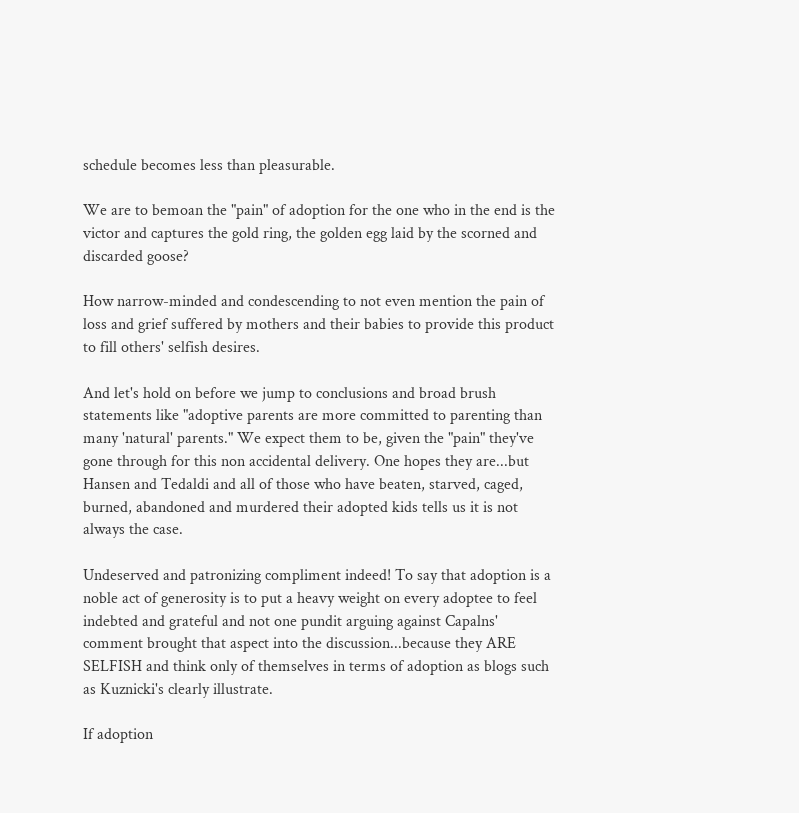schedule becomes less than pleasurable.

We are to bemoan the "pain" of adoption for the one who in the end is the victor and captures the gold ring, the golden egg laid by the scorned and discarded goose?

How narrow-minded and condescending to not even mention the pain of loss and grief suffered by mothers and their babies to provide this product to fill others' selfish desires.

And let's hold on before we jump to conclusions and broad brush statements like "adoptive parents are more committed to parenting than many 'natural' parents." We expect them to be, given the "pain" they've gone through for this non accidental delivery. One hopes they are...but Hansen and Tedaldi and all of those who have beaten, starved, caged, burned, abandoned and murdered their adopted kids tells us it is not always the case.

Undeserved and patronizing compliment indeed! To say that adoption is a noble act of generosity is to put a heavy weight on every adoptee to feel indebted and grateful and not one pundit arguing against Capalns' comment brought that aspect into the discussion...because they ARE SELFISH and think only of themselves in terms of adoption as blogs such as Kuznicki's clearly illustrate.

If adoption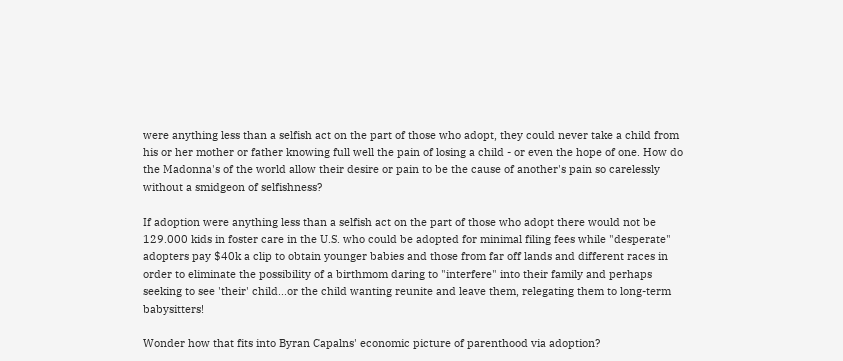were anything less than a selfish act on the part of those who adopt, they could never take a child from his or her mother or father knowing full well the pain of losing a child - or even the hope of one. How do the Madonna's of the world allow their desire or pain to be the cause of another's pain so carelessly without a smidgeon of selfishness?

If adoption were anything less than a selfish act on the part of those who adopt there would not be 129.000 kids in foster care in the U.S. who could be adopted for minimal filing fees while "desperate" adopters pay $40k a clip to obtain younger babies and those from far off lands and different races in order to eliminate the possibility of a birthmom daring to "interfere" into their family and perhaps seeking to see 'their' child...or the child wanting reunite and leave them, relegating them to long-term babysitters!

Wonder how that fits into Byran Capalns' economic picture of parenthood via adoption?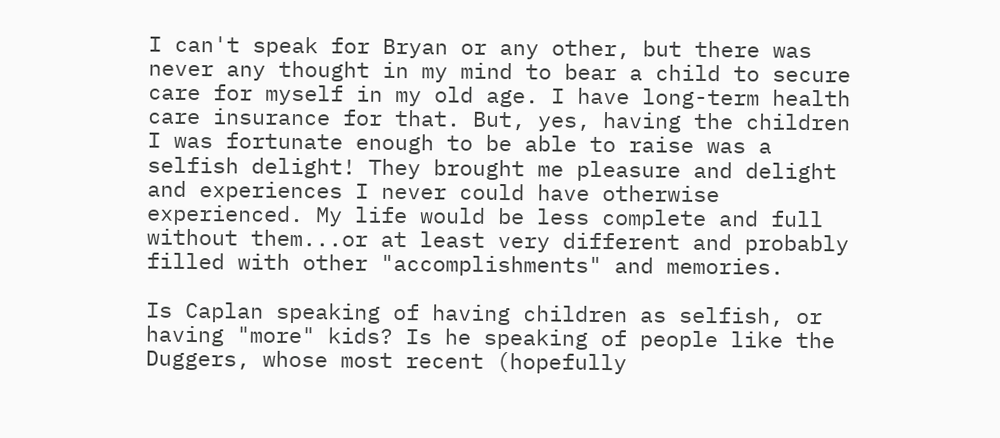I can't speak for Bryan or any other, but there was never any thought in my mind to bear a child to secure care for myself in my old age. I have long-term health care insurance for that. But, yes, having the children I was fortunate enough to be able to raise was a selfish delight! They brought me pleasure and delight and experiences I never could have otherwise experienced. My life would be less complete and full without them...or at least very different and probably filled with other "accomplishments" and memories.

Is Caplan speaking of having children as selfish, or having "more" kids? Is he speaking of people like the Duggers, whose most recent (hopefully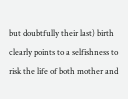but doubtfully their last) birth clearly points to a selfishness to risk the life of both mother and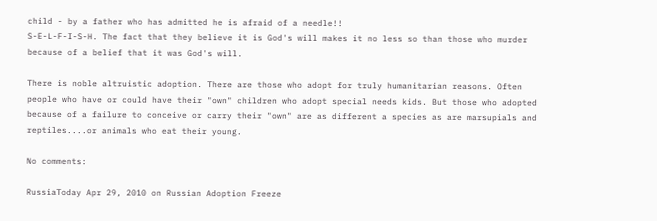child - by a father who has admitted he is afraid of a needle!!
S-E-L-F-I-S-H. The fact that they believe it is God's will makes it no less so than those who murder because of a belief that it was God's will.

There is noble altruistic adoption. There are those who adopt for truly humanitarian reasons. Often people who have or could have their "own" children who adopt special needs kids. But those who adopted because of a failure to conceive or carry their "own" are as different a species as are marsupials and reptiles....or animals who eat their young.

No comments:

RussiaToday Apr 29, 2010 on Russian Adoption Freeze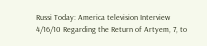Russi Today: America television Interview 4/16/10 Regarding the Return of Artyem, 7, to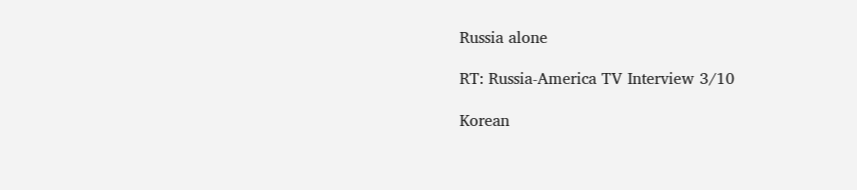Russia alone

RT: Russia-America TV Interview 3/10

Korean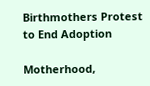Birthmothers Protest to End Adoption

Motherhood,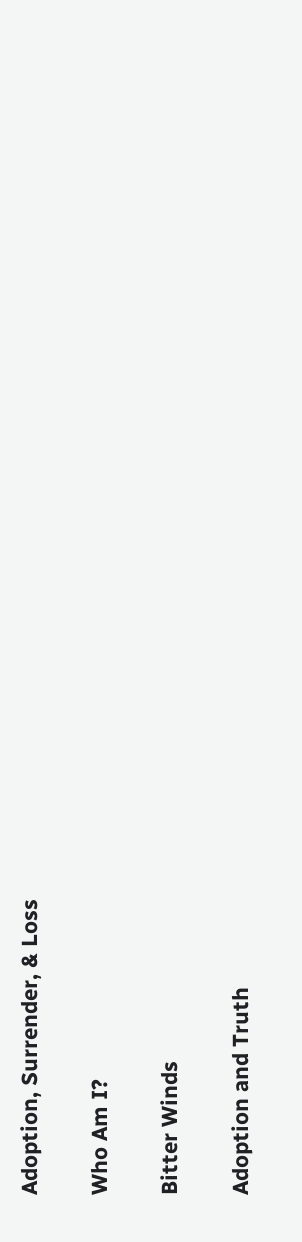Adoption, Surrender, & Loss

Who Am I?

Bitter Winds

Adoption and Truth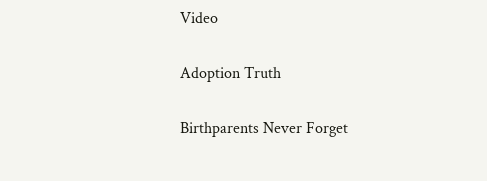Video

Adoption Truth

Birthparents Never Forget